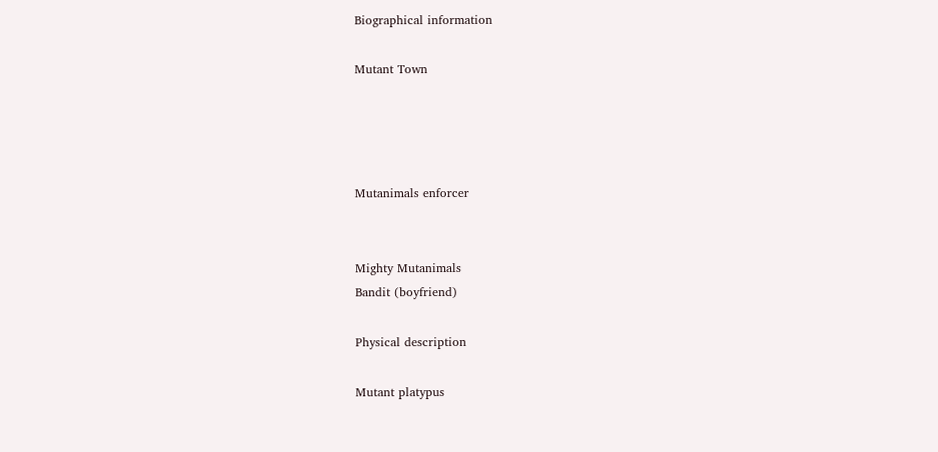Biographical information

Mutant Town




Mutanimals enforcer


Mighty Mutanimals
Bandit (boyfriend)

Physical description

Mutant platypus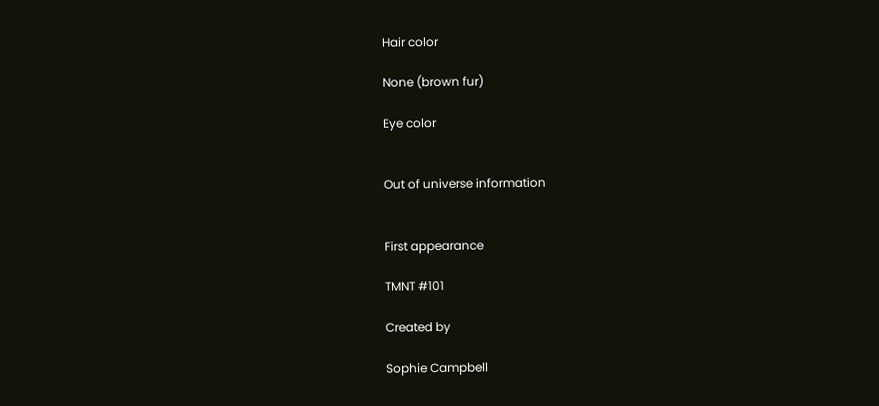Hair color

None (brown fur)

Eye color


Out of universe information


First appearance

TMNT #101

Created by

Sophie Campbell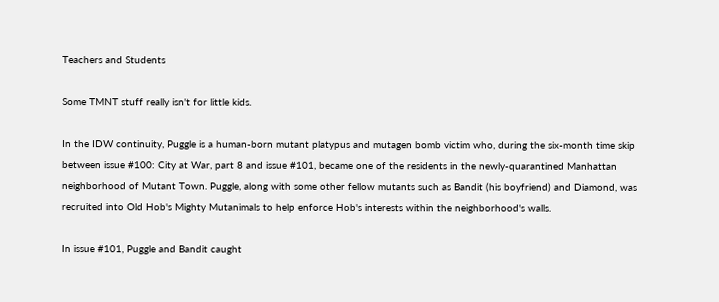Teachers and Students

Some TMNT stuff really isn't for little kids.

In the IDW continuity, Puggle is a human-born mutant platypus and mutagen bomb victim who, during the six-month time skip between issue #100: City at War, part 8 and issue #101, became one of the residents in the newly-quarantined Manhattan neighborhood of Mutant Town. Puggle, along with some other fellow mutants such as Bandit (his boyfriend) and Diamond, was recruited into Old Hob's Mighty Mutanimals to help enforce Hob's interests within the neighborhood's walls.

In issue #101, Puggle and Bandit caught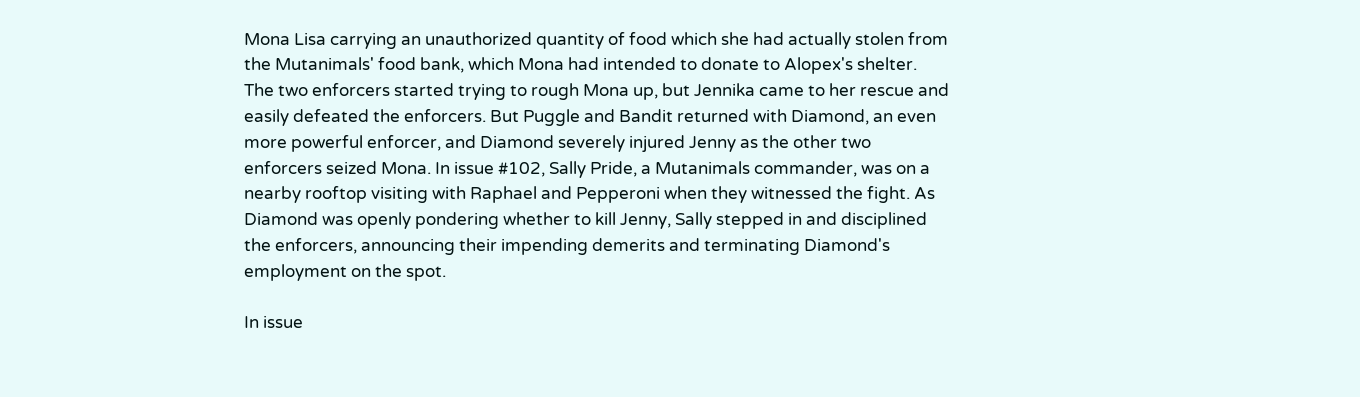Mona Lisa carrying an unauthorized quantity of food which she had actually stolen from the Mutanimals' food bank, which Mona had intended to donate to Alopex's shelter. The two enforcers started trying to rough Mona up, but Jennika came to her rescue and easily defeated the enforcers. But Puggle and Bandit returned with Diamond, an even more powerful enforcer, and Diamond severely injured Jenny as the other two enforcers seized Mona. In issue #102, Sally Pride, a Mutanimals commander, was on a nearby rooftop visiting with Raphael and Pepperoni when they witnessed the fight. As Diamond was openly pondering whether to kill Jenny, Sally stepped in and disciplined the enforcers, announcing their impending demerits and terminating Diamond's employment on the spot.

In issue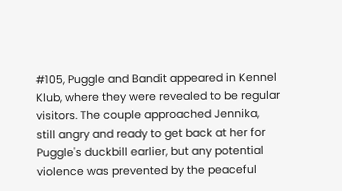#105, Puggle and Bandit appeared in Kennel Klub, where they were revealed to be regular visitors. The couple approached Jennika, still angry and ready to get back at her for Puggle's duckbill earlier, but any potential violence was prevented by the peaceful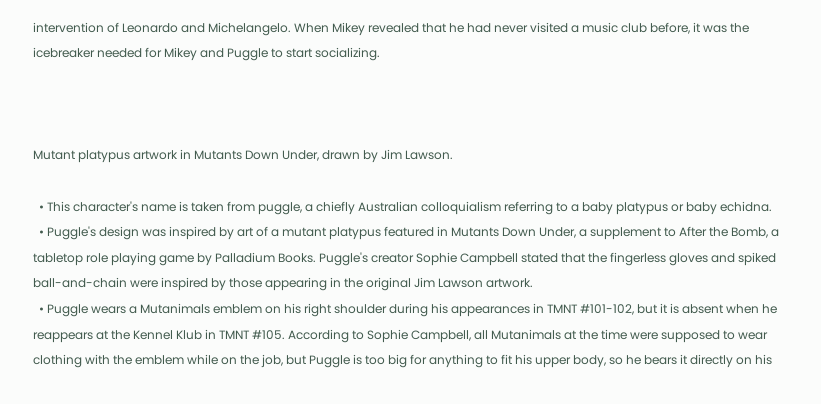intervention of Leonardo and Michelangelo. When Mikey revealed that he had never visited a music club before, it was the icebreaker needed for Mikey and Puggle to start socializing.



Mutant platypus artwork in Mutants Down Under, drawn by Jim Lawson.

  • This character's name is taken from puggle, a chiefly Australian colloquialism referring to a baby platypus or baby echidna.
  • Puggle's design was inspired by art of a mutant platypus featured in Mutants Down Under, a supplement to After the Bomb, a tabletop role playing game by Palladium Books. Puggle's creator Sophie Campbell stated that the fingerless gloves and spiked ball-and-chain were inspired by those appearing in the original Jim Lawson artwork.
  • Puggle wears a Mutanimals emblem on his right shoulder during his appearances in TMNT #101-102, but it is absent when he reappears at the Kennel Klub in TMNT #105. According to Sophie Campbell, all Mutanimals at the time were supposed to wear clothing with the emblem while on the job, but Puggle is too big for anything to fit his upper body, so he bears it directly on his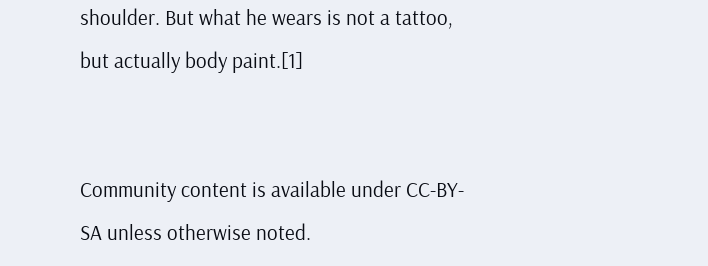shoulder. But what he wears is not a tattoo, but actually body paint.[1]


Community content is available under CC-BY-SA unless otherwise noted.